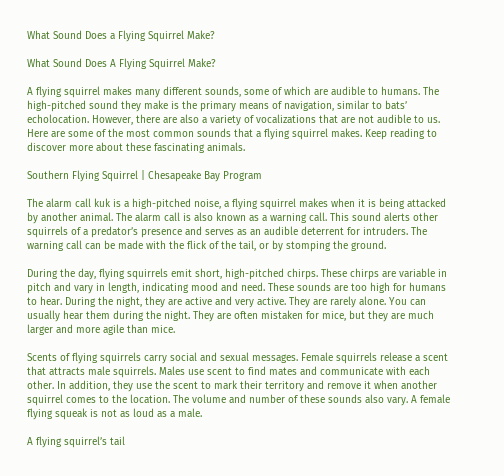What Sound Does a Flying Squirrel Make?

What Sound Does A Flying Squirrel Make?

A flying squirrel makes many different sounds, some of which are audible to humans. The high-pitched sound they make is the primary means of navigation, similar to bats’ echolocation. However, there are also a variety of vocalizations that are not audible to us. Here are some of the most common sounds that a flying squirrel makes. Keep reading to discover more about these fascinating animals.

Southern Flying Squirrel | Chesapeake Bay Program

The alarm call kuk is a high-pitched noise, a flying squirrel makes when it is being attacked by another animal. The alarm call is also known as a warning call. This sound alerts other squirrels of a predator’s presence and serves as an audible deterrent for intruders. The warning call can be made with the flick of the tail, or by stomping the ground.

During the day, flying squirrels emit short, high-pitched chirps. These chirps are variable in pitch and vary in length, indicating mood and need. These sounds are too high for humans to hear. During the night, they are active and very active. They are rarely alone. You can usually hear them during the night. They are often mistaken for mice, but they are much larger and more agile than mice.

Scents of flying squirrels carry social and sexual messages. Female squirrels release a scent that attracts male squirrels. Males use scent to find mates and communicate with each other. In addition, they use the scent to mark their territory and remove it when another squirrel comes to the location. The volume and number of these sounds also vary. A female flying squeak is not as loud as a male.

A flying squirrel’s tail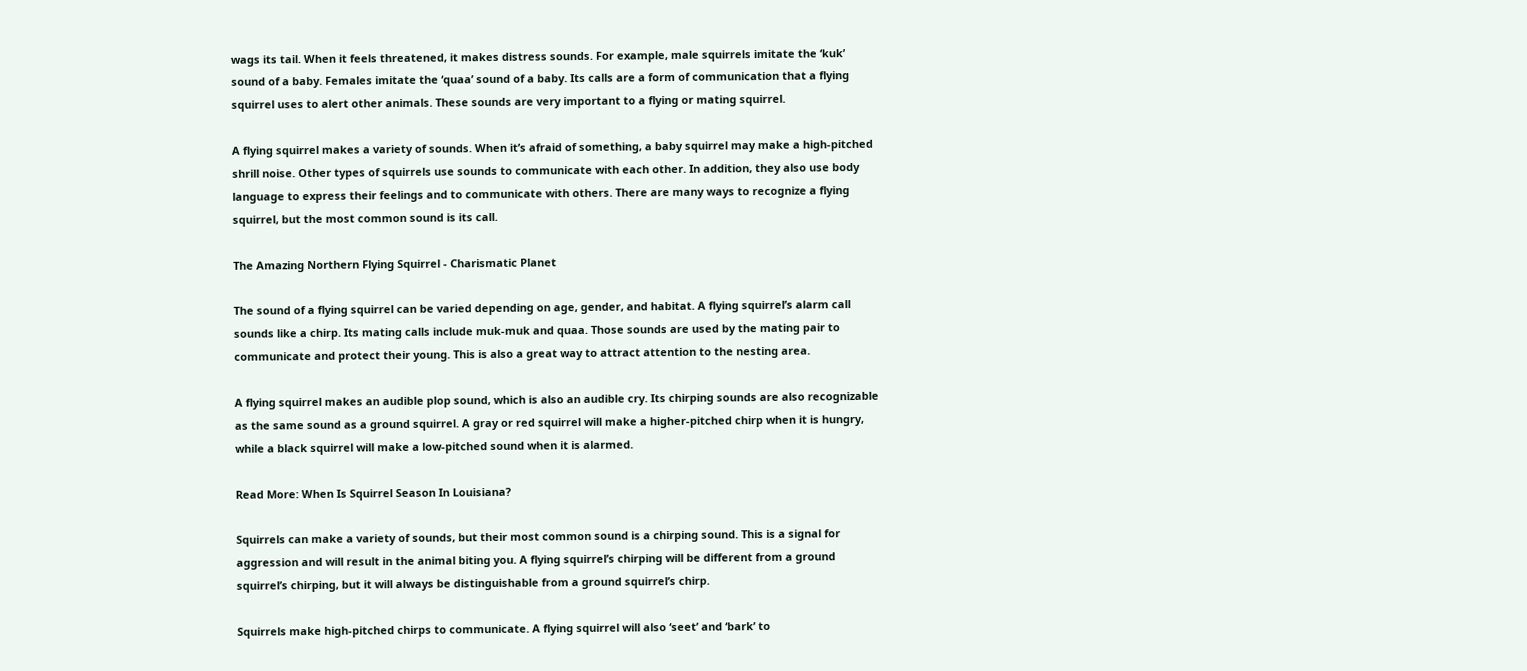wags its tail. When it feels threatened, it makes distress sounds. For example, male squirrels imitate the ‘kuk’ sound of a baby. Females imitate the ‘quaa’ sound of a baby. Its calls are a form of communication that a flying squirrel uses to alert other animals. These sounds are very important to a flying or mating squirrel.

A flying squirrel makes a variety of sounds. When it’s afraid of something, a baby squirrel may make a high-pitched shrill noise. Other types of squirrels use sounds to communicate with each other. In addition, they also use body language to express their feelings and to communicate with others. There are many ways to recognize a flying squirrel, but the most common sound is its call.

The Amazing Northern Flying Squirrel - Charismatic Planet

The sound of a flying squirrel can be varied depending on age, gender, and habitat. A flying squirrel’s alarm call sounds like a chirp. Its mating calls include muk-muk and quaa. Those sounds are used by the mating pair to communicate and protect their young. This is also a great way to attract attention to the nesting area.

A flying squirrel makes an audible plop sound, which is also an audible cry. Its chirping sounds are also recognizable as the same sound as a ground squirrel. A gray or red squirrel will make a higher-pitched chirp when it is hungry, while a black squirrel will make a low-pitched sound when it is alarmed.

Read More: When Is Squirrel Season In Louisiana?

Squirrels can make a variety of sounds, but their most common sound is a chirping sound. This is a signal for aggression and will result in the animal biting you. A flying squirrel’s chirping will be different from a ground squirrel’s chirping, but it will always be distinguishable from a ground squirrel’s chirp.

Squirrels make high-pitched chirps to communicate. A flying squirrel will also ‘seet’ and ‘bark’ to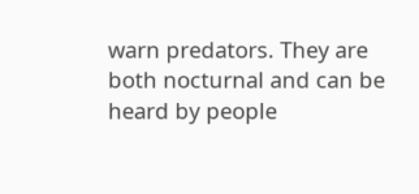warn predators. They are both nocturnal and can be heard by people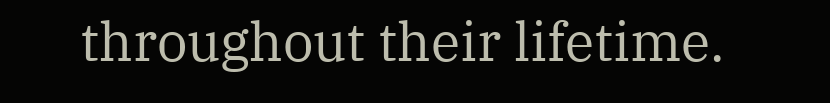throughout their lifetime.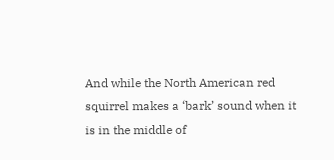And while the North American red squirrel makes a ‘bark’ sound when it is in the middle of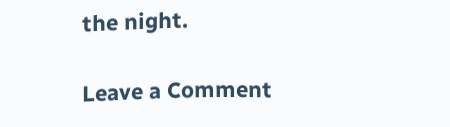the night.

Leave a Comment